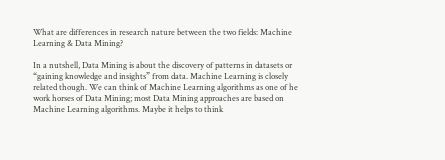What are differences in research nature between the two fields: Machine Learning & Data Mining?

In a nutshell, Data Mining is about the discovery of patterns in datasets or “gaining knowledge and insights” from data. Machine Learning is closely related though. We can think of Machine Learning algorithms as one of he work horses of Data Mining; most Data Mining approaches are based on Machine Learning algorithms. Maybe it helps to think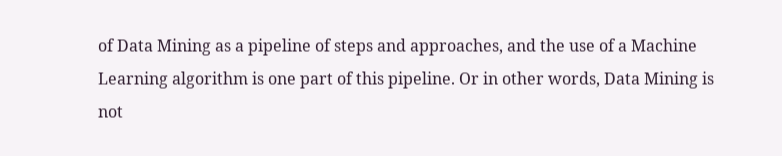of Data Mining as a pipeline of steps and approaches, and the use of a Machine Learning algorithm is one part of this pipeline. Or in other words, Data Mining is not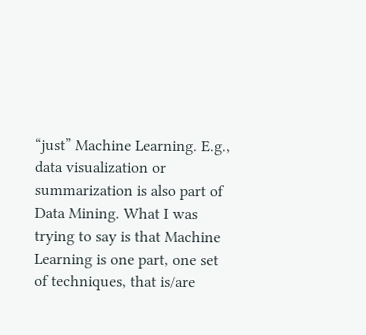“just” Machine Learning. E.g., data visualization or summarization is also part of Data Mining. What I was trying to say is that Machine Learning is one part, one set of techniques, that is/are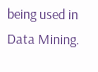being used in Data Mining.